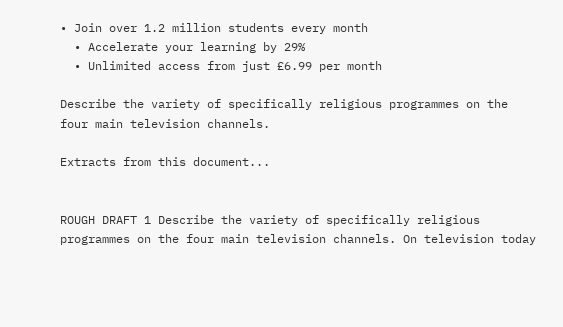• Join over 1.2 million students every month
  • Accelerate your learning by 29%
  • Unlimited access from just £6.99 per month

Describe the variety of specifically religious programmes on the four main television channels.

Extracts from this document...


ROUGH DRAFT 1 Describe the variety of specifically religious programmes on the four main television channels. On television today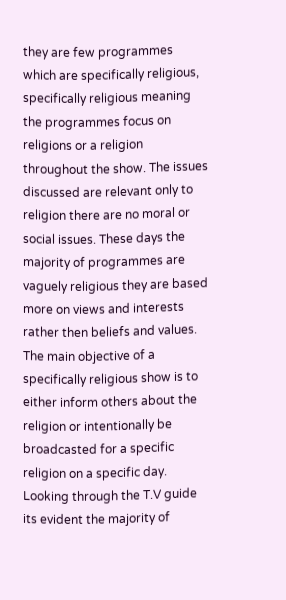they are few programmes which are specifically religious, specifically religious meaning the programmes focus on religions or a religion throughout the show. The issues discussed are relevant only to religion there are no moral or social issues. These days the majority of programmes are vaguely religious they are based more on views and interests rather then beliefs and values. The main objective of a specifically religious show is to either inform others about the religion or intentionally be broadcasted for a specific religion on a specific day. Looking through the T.V guide its evident the majority of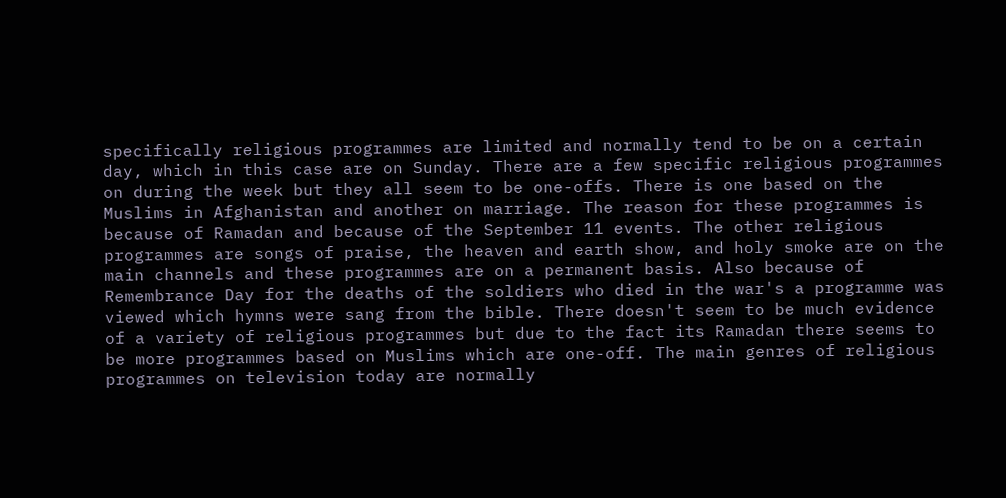specifically religious programmes are limited and normally tend to be on a certain day, which in this case are on Sunday. There are a few specific religious programmes on during the week but they all seem to be one-offs. There is one based on the Muslims in Afghanistan and another on marriage. The reason for these programmes is because of Ramadan and because of the September 11 events. The other religious programmes are songs of praise, the heaven and earth show, and holy smoke are on the main channels and these programmes are on a permanent basis. Also because of Remembrance Day for the deaths of the soldiers who died in the war's a programme was viewed which hymns were sang from the bible. There doesn't seem to be much evidence of a variety of religious programmes but due to the fact its Ramadan there seems to be more programmes based on Muslims which are one-off. The main genres of religious programmes on television today are normally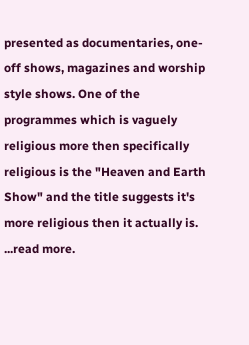presented as documentaries, one-off shows, magazines and worship style shows. One of the programmes which is vaguely religious more then specifically religious is the "Heaven and Earth Show" and the title suggests it's more religious then it actually is. ...read more.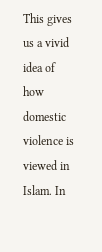This gives us a vivid idea of how domestic violence is viewed in Islam. In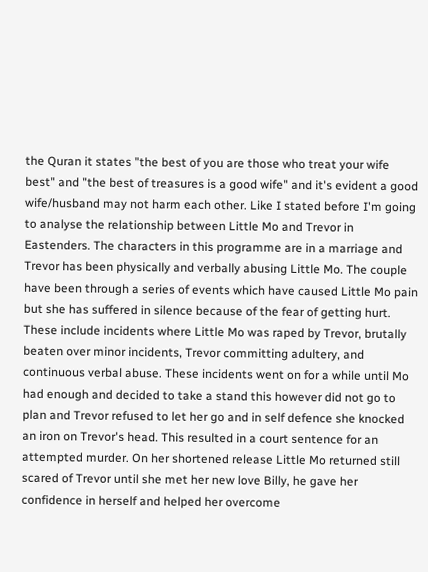the Quran it states "the best of you are those who treat your wife best" and "the best of treasures is a good wife" and it's evident a good wife/husband may not harm each other. Like I stated before I'm going to analyse the relationship between Little Mo and Trevor in Eastenders. The characters in this programme are in a marriage and Trevor has been physically and verbally abusing Little Mo. The couple have been through a series of events which have caused Little Mo pain but she has suffered in silence because of the fear of getting hurt. These include incidents where Little Mo was raped by Trevor, brutally beaten over minor incidents, Trevor committing adultery, and continuous verbal abuse. These incidents went on for a while until Mo had enough and decided to take a stand this however did not go to plan and Trevor refused to let her go and in self defence she knocked an iron on Trevor's head. This resulted in a court sentence for an attempted murder. On her shortened release Little Mo returned still scared of Trevor until she met her new love Billy, he gave her confidence in herself and helped her overcome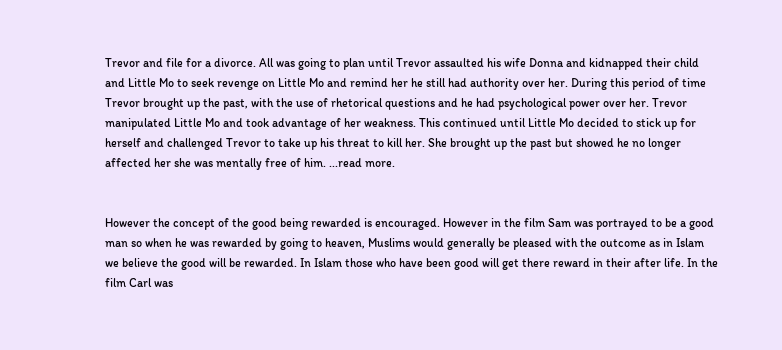Trevor and file for a divorce. All was going to plan until Trevor assaulted his wife Donna and kidnapped their child and Little Mo to seek revenge on Little Mo and remind her he still had authority over her. During this period of time Trevor brought up the past, with the use of rhetorical questions and he had psychological power over her. Trevor manipulated Little Mo and took advantage of her weakness. This continued until Little Mo decided to stick up for herself and challenged Trevor to take up his threat to kill her. She brought up the past but showed he no longer affected her she was mentally free of him. ...read more.


However the concept of the good being rewarded is encouraged. However in the film Sam was portrayed to be a good man so when he was rewarded by going to heaven, Muslims would generally be pleased with the outcome as in Islam we believe the good will be rewarded. In Islam those who have been good will get there reward in their after life. In the film Carl was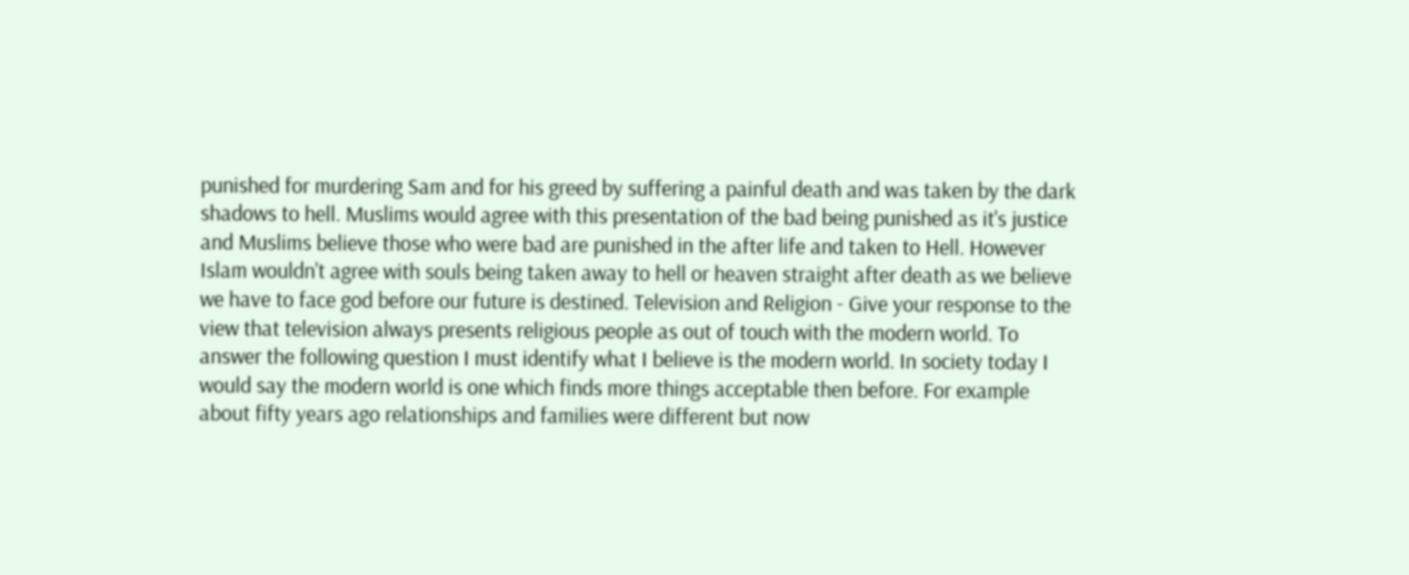punished for murdering Sam and for his greed by suffering a painful death and was taken by the dark shadows to hell. Muslims would agree with this presentation of the bad being punished as it's justice and Muslims believe those who were bad are punished in the after life and taken to Hell. However Islam wouldn't agree with souls being taken away to hell or heaven straight after death as we believe we have to face god before our future is destined. Television and Religion - Give your response to the view that television always presents religious people as out of touch with the modern world. To answer the following question I must identify what I believe is the modern world. In society today I would say the modern world is one which finds more things acceptable then before. For example about fifty years ago relationships and families were different but now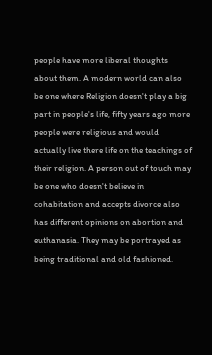people have more liberal thoughts about them. A modern world can also be one where Religion doesn't play a big part in people's life, fifty years ago more people were religious and would actually live there life on the teachings of their religion. A person out of touch may be one who doesn't believe in cohabitation and accepts divorce also has different opinions on abortion and euthanasia. They may be portrayed as being traditional and old fashioned.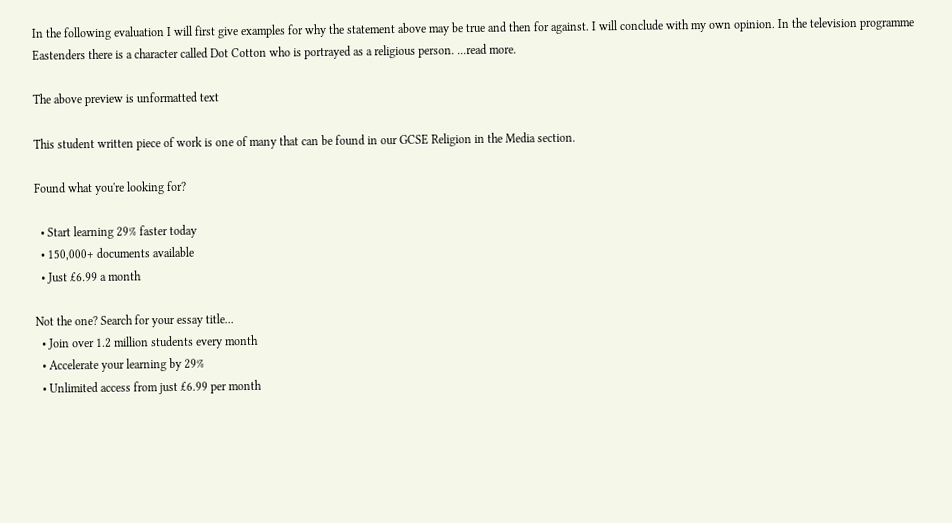In the following evaluation I will first give examples for why the statement above may be true and then for against. I will conclude with my own opinion. In the television programme Eastenders there is a character called Dot Cotton who is portrayed as a religious person. ...read more.

The above preview is unformatted text

This student written piece of work is one of many that can be found in our GCSE Religion in the Media section.

Found what you're looking for?

  • Start learning 29% faster today
  • 150,000+ documents available
  • Just £6.99 a month

Not the one? Search for your essay title...
  • Join over 1.2 million students every month
  • Accelerate your learning by 29%
  • Unlimited access from just £6.99 per month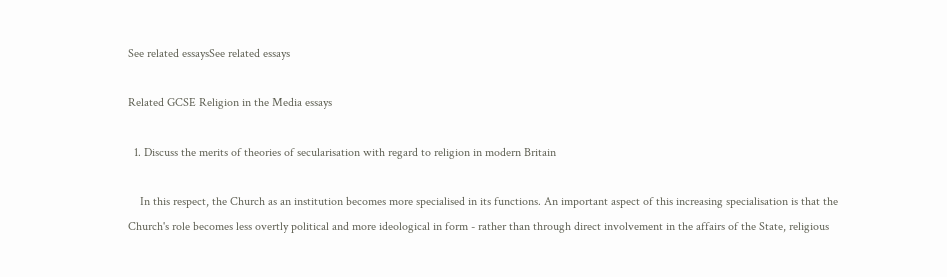See related essaysSee related essays

Related GCSE Religion in the Media essays

  1. Discuss the merits of theories of secularisation with regard to religion in modern Britain

    In this respect, the Church as an institution becomes more specialised in its functions. An important aspect of this increasing specialisation is that the Church's role becomes less overtly political and more ideological in form - rather than through direct involvement in the affairs of the State, religious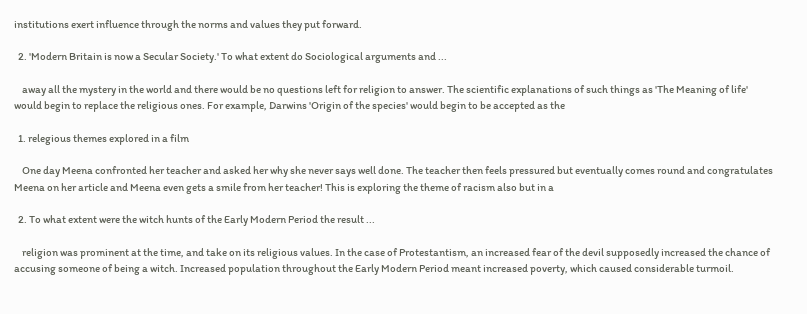institutions exert influence through the norms and values they put forward.

  2. 'Modern Britain is now a Secular Society.' To what extent do Sociological arguments and ...

    away all the mystery in the world and there would be no questions left for religion to answer. The scientific explanations of such things as 'The Meaning of life' would begin to replace the religious ones. For example, Darwins 'Origin of the species' would begin to be accepted as the

  1. relegious themes explored in a film

    One day Meena confronted her teacher and asked her why she never says well done. The teacher then feels pressured but eventually comes round and congratulates Meena on her article and Meena even gets a smile from her teacher! This is exploring the theme of racism also but in a

  2. To what extent were the witch hunts of the Early Modern Period the result ...

    religion was prominent at the time, and take on its religious values. In the case of Protestantism, an increased fear of the devil supposedly increased the chance of accusing someone of being a witch. Increased population throughout the Early Modern Period meant increased poverty, which caused considerable turmoil.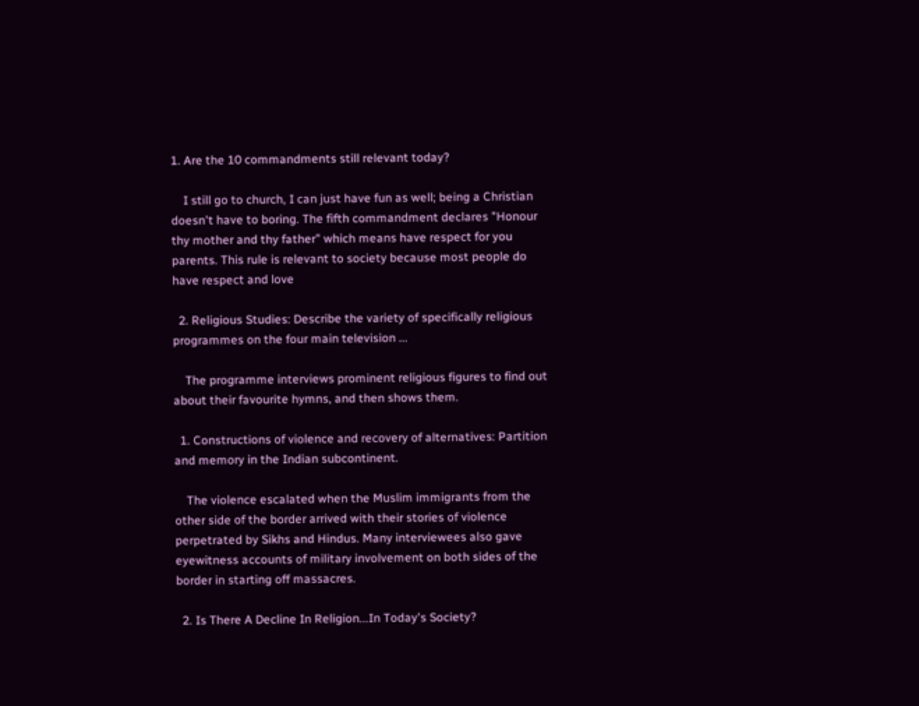1. Are the 10 commandments still relevant today?

    I still go to church, I can just have fun as well; being a Christian doesn't have to boring. The fifth commandment declares "Honour thy mother and thy father" which means have respect for you parents. This rule is relevant to society because most people do have respect and love

  2. Religious Studies: Describe the variety of specifically religious programmes on the four main television ...

    The programme interviews prominent religious figures to find out about their favourite hymns, and then shows them.

  1. Constructions of violence and recovery of alternatives: Partition and memory in the Indian subcontinent.

    The violence escalated when the Muslim immigrants from the other side of the border arrived with their stories of violence perpetrated by Sikhs and Hindus. Many interviewees also gave eyewitness accounts of military involvement on both sides of the border in starting off massacres.

  2. Is There A Decline In Religion...In Today's Society?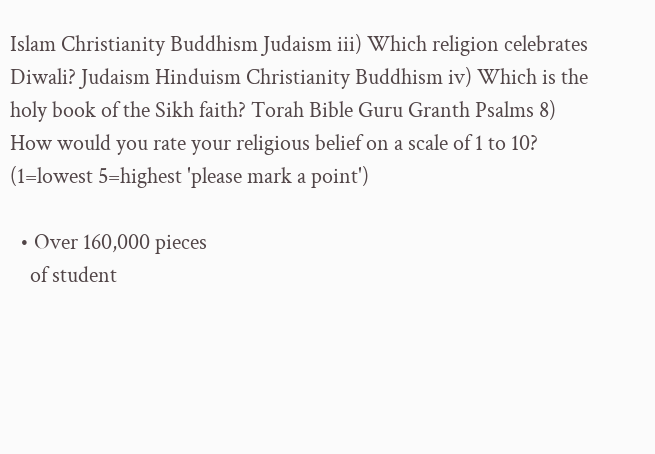Islam Christianity Buddhism Judaism iii) Which religion celebrates Diwali? Judaism Hinduism Christianity Buddhism iv) Which is the holy book of the Sikh faith? Torah Bible Guru Granth Psalms 8) How would you rate your religious belief on a scale of 1 to 10? (1=lowest 5=highest 'please mark a point')

  • Over 160,000 pieces
    of student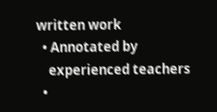written work
  • Annotated by
    experienced teachers
  •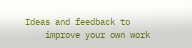Ideas and feedback to
    improve your own work